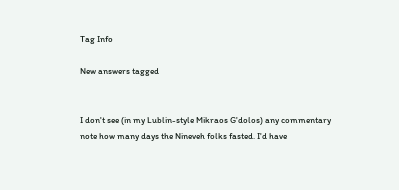Tag Info

New answers tagged


I don't see (in my Lublin-style Mikraos G'dolos) any commentary note how many days the Nineveh folks fasted. I'd have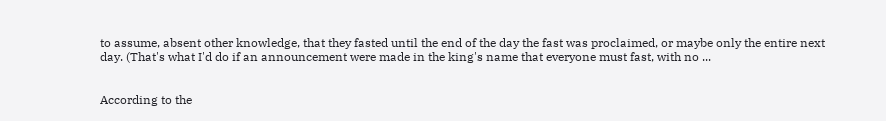to assume, absent other knowledge, that they fasted until the end of the day the fast was proclaimed, or maybe only the entire next day. (That's what I'd do if an announcement were made in the king's name that everyone must fast, with no ...


According to the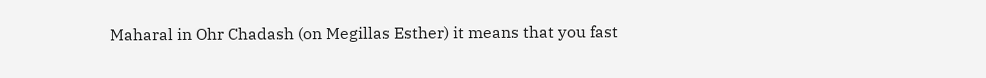Maharal in Ohr Chadash (on Megillas Esther) it means that you fast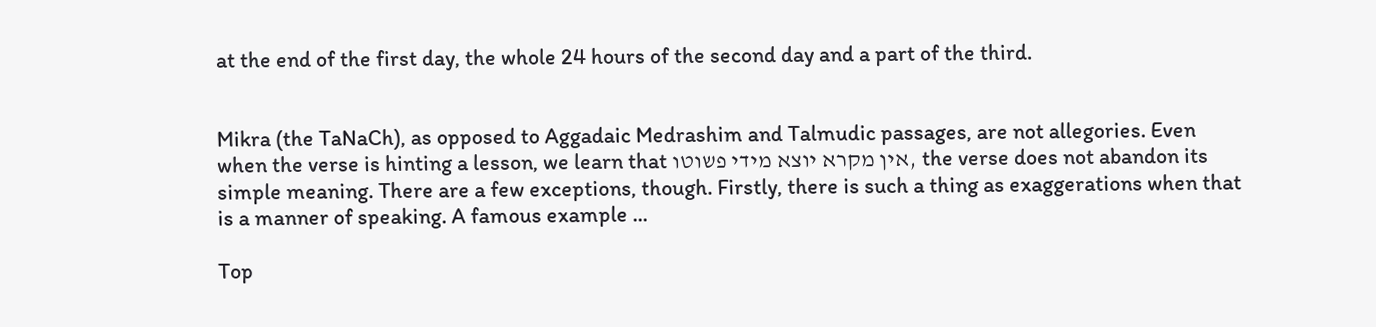at the end of the first day, the whole 24 hours of the second day and a part of the third.


Mikra (the TaNaCh), as opposed to Aggadaic Medrashim and Talmudic passages, are not allegories. Even when the verse is hinting a lesson, we learn that אין מקרא יוצא מידי פשוטו, the verse does not abandon its simple meaning. There are a few exceptions, though. Firstly, there is such a thing as exaggerations when that is a manner of speaking. A famous example ...

Top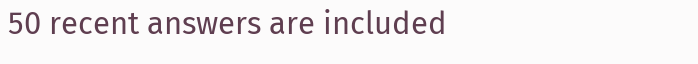50 recent answers are included